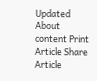Updated About content Print Article Share Article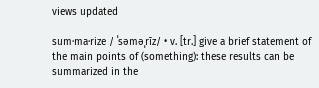views updated

sum·ma·rize / ˈsəməˌrīz/ • v. [tr.] give a brief statement of the main points of (something): these results can be summarized in the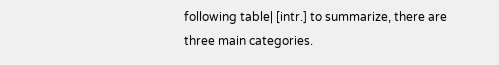following table| [intr.] to summarize, there are three main categories.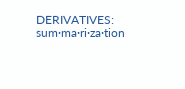DERIVATIVES: sum·ma·ri·za·tion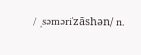/ ˌsəməriˈzāshən/ n.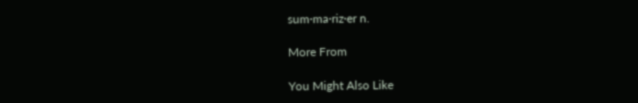sum·ma·riz·er n.

More From

You Might Also Like